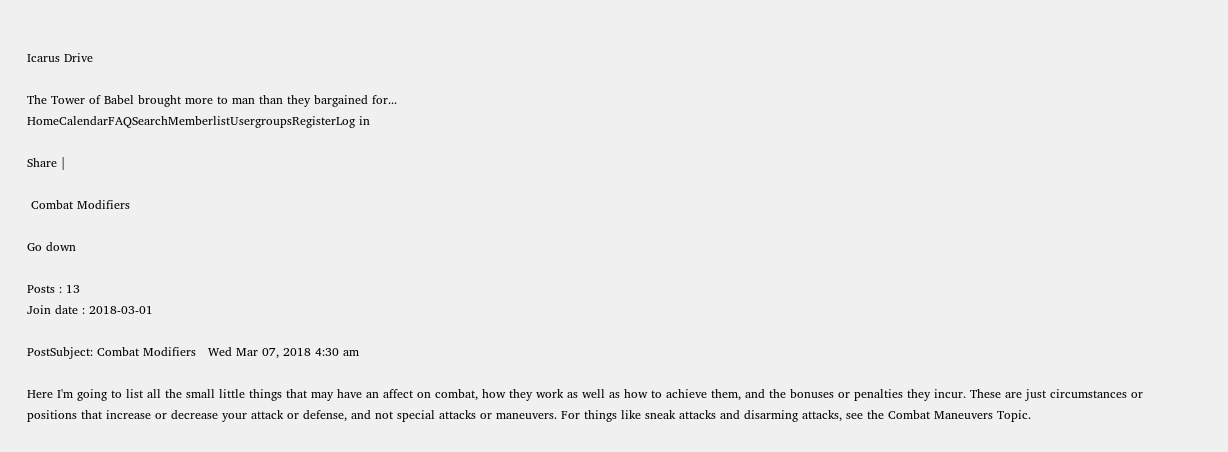Icarus Drive

The Tower of Babel brought more to man than they bargained for...
HomeCalendarFAQSearchMemberlistUsergroupsRegisterLog in

Share |

 Combat Modifiers

Go down

Posts : 13
Join date : 2018-03-01

PostSubject: Combat Modifiers   Wed Mar 07, 2018 4:30 am

Here I'm going to list all the small little things that may have an affect on combat, how they work as well as how to achieve them, and the bonuses or penalties they incur. These are just circumstances or positions that increase or decrease your attack or defense, and not special attacks or maneuvers. For things like sneak attacks and disarming attacks, see the Combat Maneuvers Topic.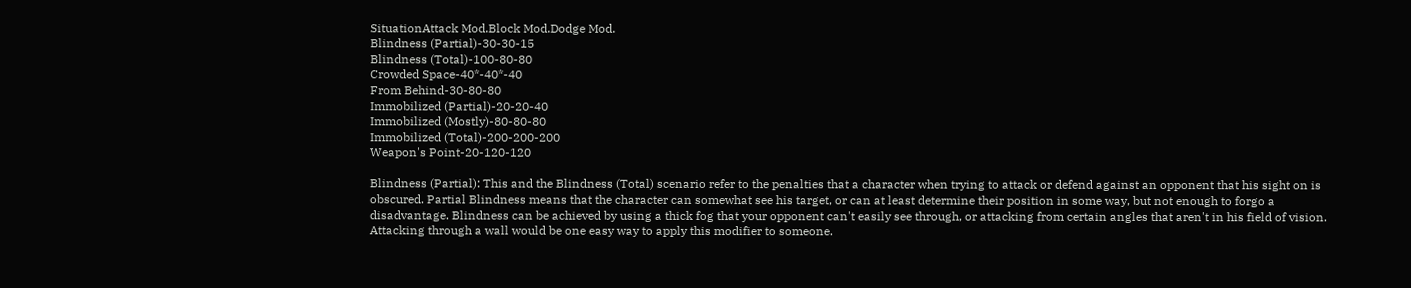SituationAttack Mod.Block Mod.Dodge Mod.
Blindness (Partial)-30-30-15
Blindness (Total)-100-80-80
Crowded Space-40*-40*-40
From Behind-30-80-80
Immobilized (Partial)-20-20-40
Immobilized (Mostly)-80-80-80
Immobilized (Total)-200-200-200
Weapon's Point-20-120-120

Blindness (Partial): This and the Blindness (Total) scenario refer to the penalties that a character when trying to attack or defend against an opponent that his sight on is obscured. Partial Blindness means that the character can somewhat see his target, or can at least determine their position in some way, but not enough to forgo a disadvantage. Blindness can be achieved by using a thick fog that your opponent can't easily see through, or attacking from certain angles that aren't in his field of vision. Attacking through a wall would be one easy way to apply this modifier to someone.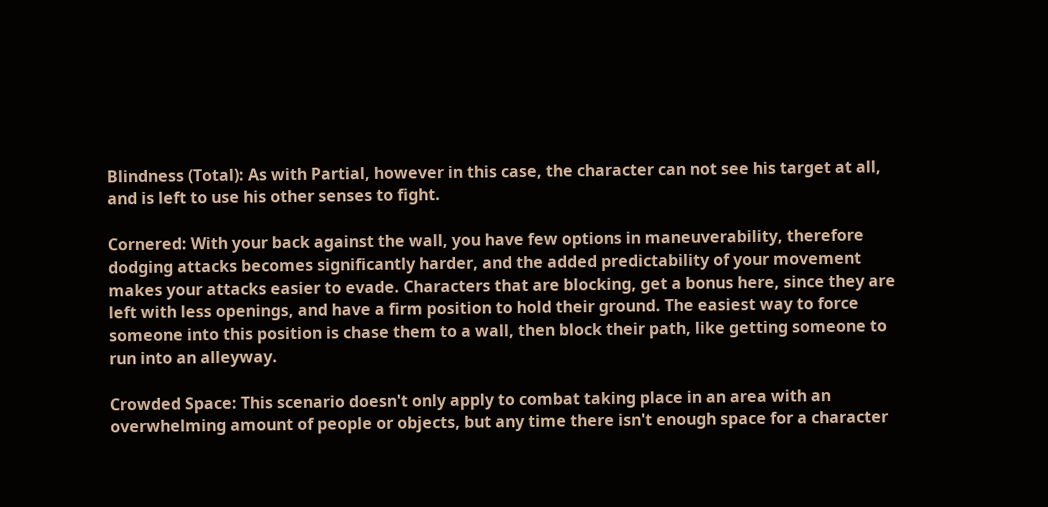Blindness (Total): As with Partial, however in this case, the character can not see his target at all, and is left to use his other senses to fight.

Cornered: With your back against the wall, you have few options in maneuverability, therefore dodging attacks becomes significantly harder, and the added predictability of your movement makes your attacks easier to evade. Characters that are blocking, get a bonus here, since they are left with less openings, and have a firm position to hold their ground. The easiest way to force someone into this position is chase them to a wall, then block their path, like getting someone to run into an alleyway.

Crowded Space: This scenario doesn't only apply to combat taking place in an area with an overwhelming amount of people or objects, but any time there isn't enough space for a character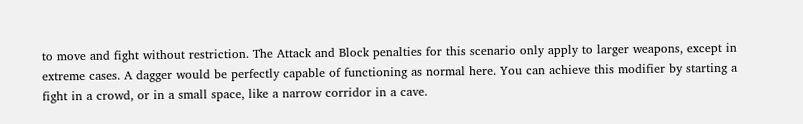to move and fight without restriction. The Attack and Block penalties for this scenario only apply to larger weapons, except in extreme cases. A dagger would be perfectly capable of functioning as normal here. You can achieve this modifier by starting a fight in a crowd, or in a small space, like a narrow corridor in a cave.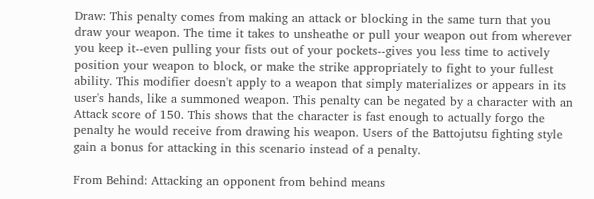Draw: This penalty comes from making an attack or blocking in the same turn that you draw your weapon. The time it takes to unsheathe or pull your weapon out from wherever you keep it--even pulling your fists out of your pockets--gives you less time to actively position your weapon to block, or make the strike appropriately to fight to your fullest ability. This modifier doesn't apply to a weapon that simply materializes or appears in its user's hands, like a summoned weapon. This penalty can be negated by a character with an Attack score of 150. This shows that the character is fast enough to actually forgo the penalty he would receive from drawing his weapon. Users of the Battojutsu fighting style gain a bonus for attacking in this scenario instead of a penalty.

From Behind: Attacking an opponent from behind means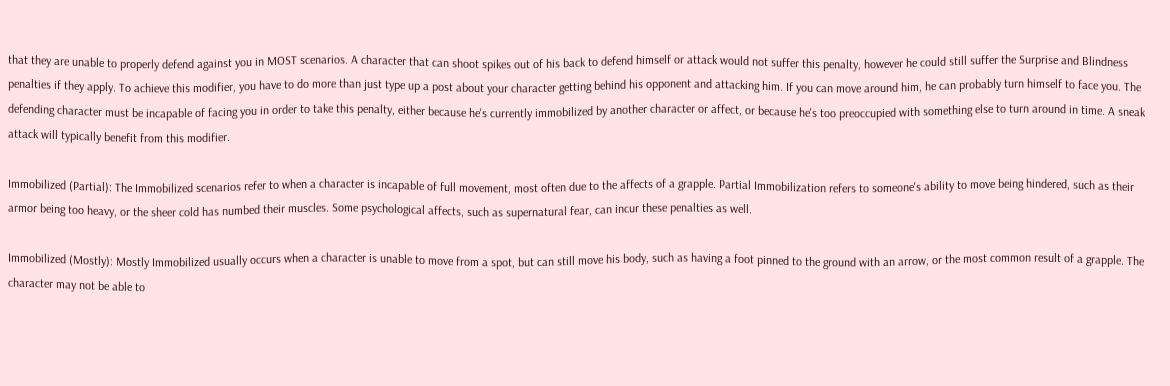that they are unable to properly defend against you in MOST scenarios. A character that can shoot spikes out of his back to defend himself or attack would not suffer this penalty, however he could still suffer the Surprise and Blindness penalties if they apply. To achieve this modifier, you have to do more than just type up a post about your character getting behind his opponent and attacking him. If you can move around him, he can probably turn himself to face you. The defending character must be incapable of facing you in order to take this penalty, either because he's currently immobilized by another character or affect, or because he's too preoccupied with something else to turn around in time. A sneak attack will typically benefit from this modifier.

Immobilized (Partial): The Immobilized scenarios refer to when a character is incapable of full movement, most often due to the affects of a grapple. Partial Immobilization refers to someone's ability to move being hindered, such as their armor being too heavy, or the sheer cold has numbed their muscles. Some psychological affects, such as supernatural fear, can incur these penalties as well.

Immobilized (Mostly): Mostly Immobilized usually occurs when a character is unable to move from a spot, but can still move his body, such as having a foot pinned to the ground with an arrow, or the most common result of a grapple. The character may not be able to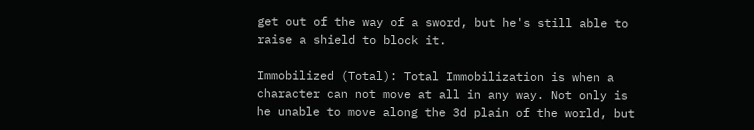get out of the way of a sword, but he's still able to raise a shield to block it.

Immobilized (Total): Total Immobilization is when a character can not move at all in any way. Not only is he unable to move along the 3d plain of the world, but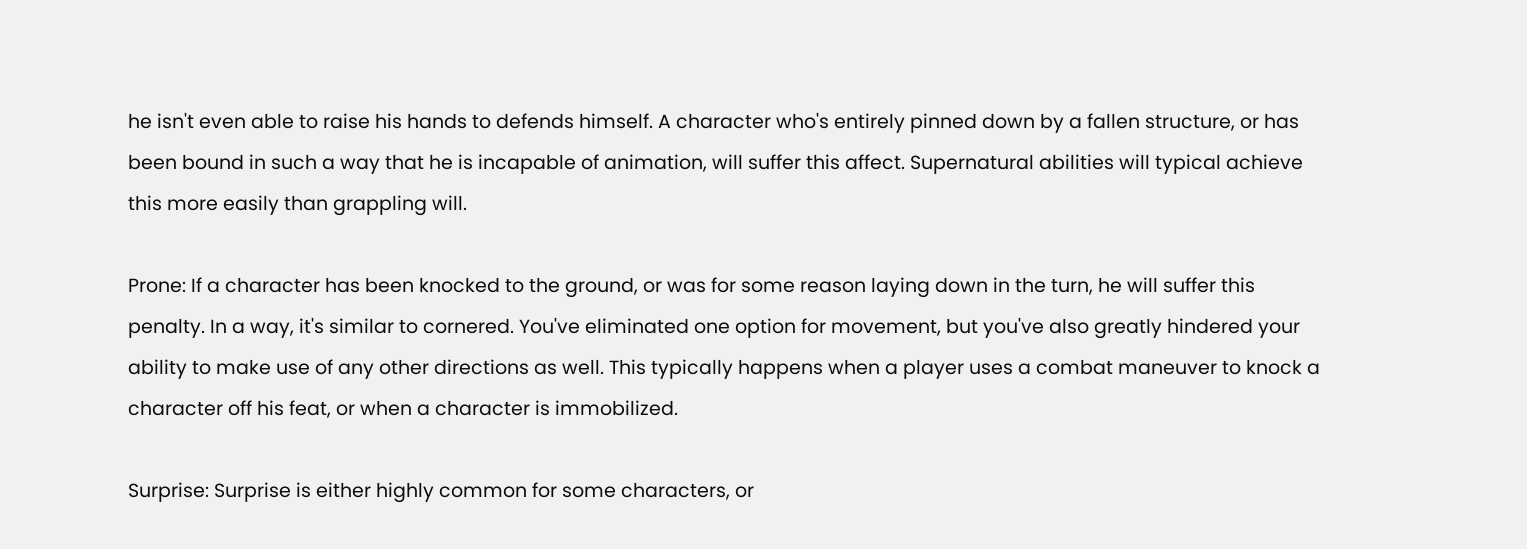he isn't even able to raise his hands to defends himself. A character who's entirely pinned down by a fallen structure, or has been bound in such a way that he is incapable of animation, will suffer this affect. Supernatural abilities will typical achieve this more easily than grappling will.

Prone: If a character has been knocked to the ground, or was for some reason laying down in the turn, he will suffer this penalty. In a way, it's similar to cornered. You've eliminated one option for movement, but you've also greatly hindered your ability to make use of any other directions as well. This typically happens when a player uses a combat maneuver to knock a character off his feat, or when a character is immobilized.

Surprise: Surprise is either highly common for some characters, or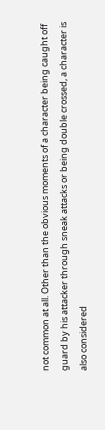not common at all. Other than the obvious moments of a character being caught off guard by his attacker through sneak attacks or being double crossed, a character is also considered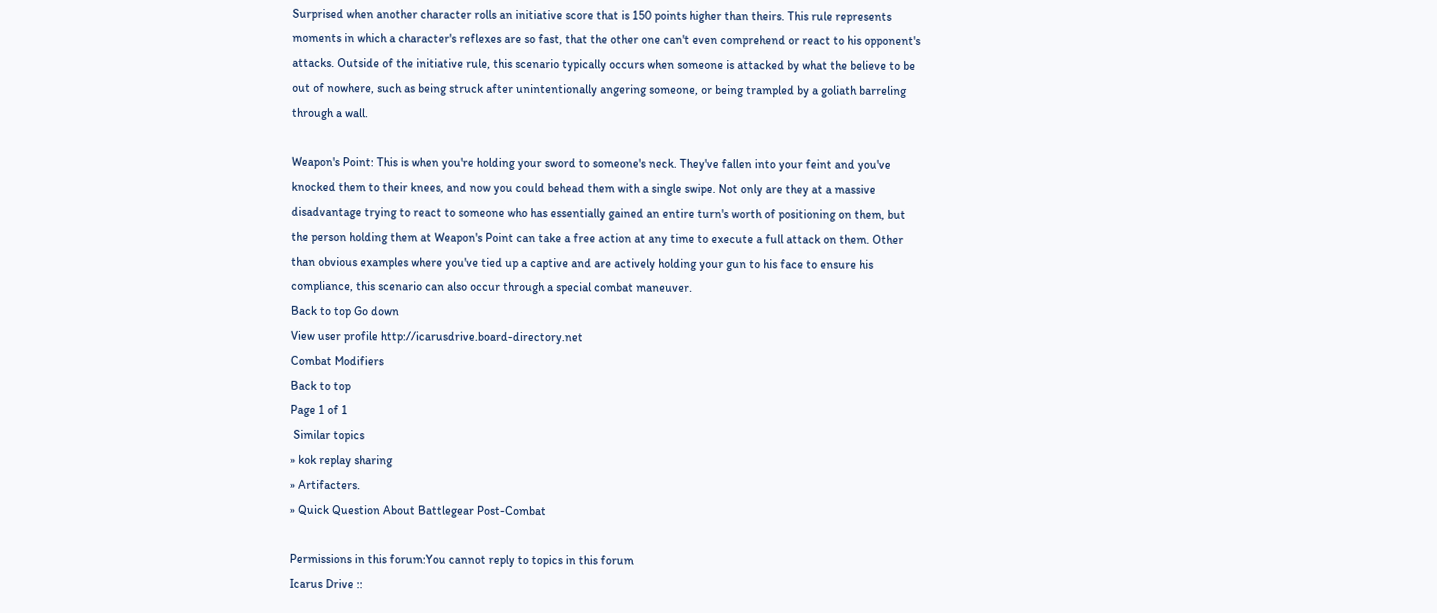Surprised when another character rolls an initiative score that is 150 points higher than theirs. This rule represents moments in which a character's reflexes are so fast, that the other one can't even comprehend or react to his opponent's attacks. Outside of the initiative rule, this scenario typically occurs when someone is attacked by what the believe to be out of nowhere, such as being struck after unintentionally angering someone, or being trampled by a goliath barreling through a wall.

Weapon's Point: This is when you're holding your sword to someone's neck. They've fallen into your feint and you've knocked them to their knees, and now you could behead them with a single swipe. Not only are they at a massive disadvantage trying to react to someone who has essentially gained an entire turn's worth of positioning on them, but the person holding them at Weapon's Point can take a free action at any time to execute a full attack on them. Other than obvious examples where you've tied up a captive and are actively holding your gun to his face to ensure his compliance, this scenario can also occur through a special combat maneuver.
Back to top Go down
View user profile http://icarusdrive.board-directory.net
Combat Modifiers
Back to top
Page 1 of 1
 Similar topics
» kok replay sharing
» Artifacters.
» Quick Question About Battlegear Post-Combat

Permissions in this forum:You cannot reply to topics in this forum
Icarus Drive ::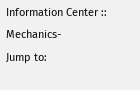Information Center :: Mechanics-
Jump to: